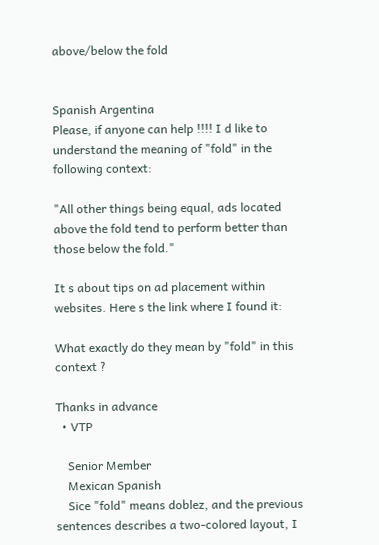above/below the fold


Spanish Argentina
Please, if anyone can help !!!! I d like to understand the meaning of "fold" in the following context:

"All other things being equal, ads located above the fold tend to perform better than those below the fold."

It s about tips on ad placement within websites. Here s the link where I found it:

What exactly do they mean by "fold" in this context ?

Thanks in advance
  • VTP

    Senior Member
    Mexican Spanish
    Sice "fold" means doblez, and the previous sentences describes a two-colored layout, I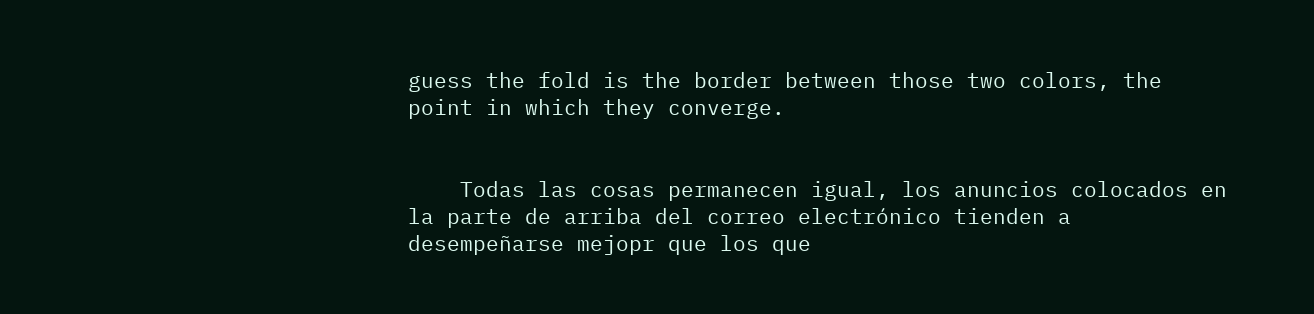guess the fold is the border between those two colors, the point in which they converge.


    Todas las cosas permanecen igual, los anuncios colocados en la parte de arriba del correo electrónico tienden a desempeñarse mejopr que los que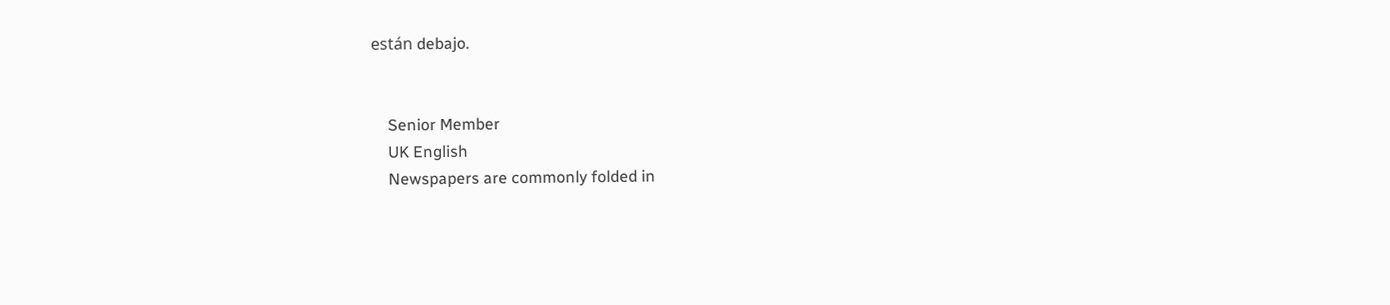están debajo.


    Senior Member
    UK English
    Newspapers are commonly folded in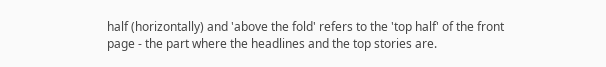half (horizontally) and 'above the fold' refers to the 'top half' of the front page - the part where the headlines and the top stories are.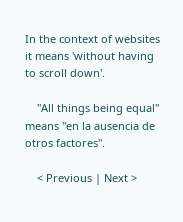In the context of websites it means 'without having to scroll down'.

    "All things being equal" means "en la ausencia de otros factores".

    < Previous | Next >